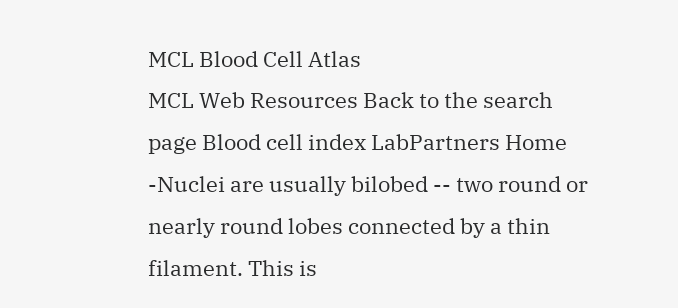MCL Blood Cell Atlas
MCL Web Resources Back to the search page Blood cell index LabPartners Home
-Nuclei are usually bilobed -- two round or nearly round lobes connected by a thin filament. This is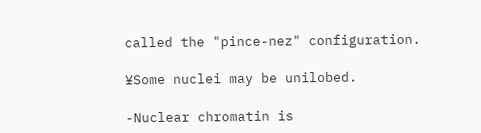called the "pince-nez" configuration.

¥Some nuclei may be unilobed.

-Nuclear chromatin is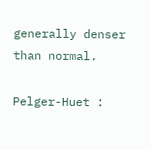generally denser than normal.

Pelger-Huet :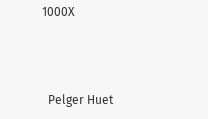1000X



  Pelger Huet